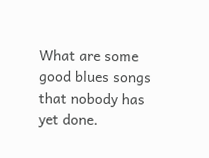What are some good blues songs that nobody has yet done.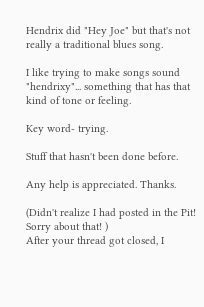Hendrix did "Hey Joe" but that's not really a traditional blues song.

I like trying to make songs sound "hendrixy"... something that has that kind of tone or feeling.

Key word- trying.

Stuff that hasn't been done before.

Any help is appreciated. Thanks.

(Didn't realize I had posted in the Pit! Sorry about that! )
After your thread got closed, I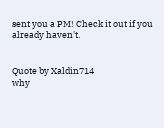sent you a PM! Check it out if you already haven't.


Quote by Xaldin714
why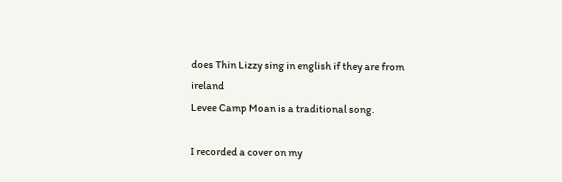does Thin Lizzy sing in english if they are from ireland
Levee Camp Moan is a traditional song.

I recorded a cover on my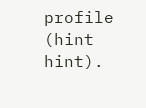profile (hint hint).